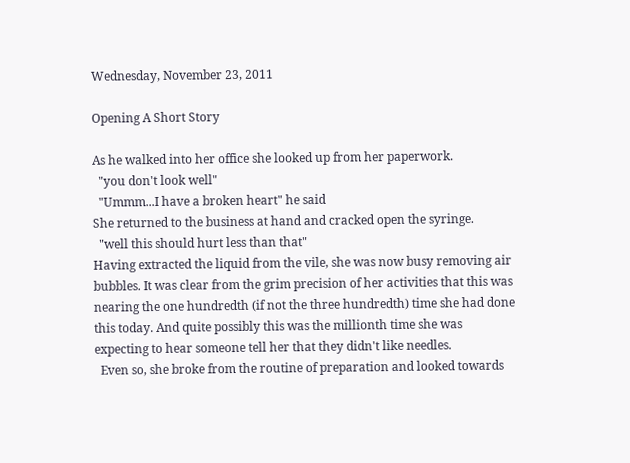Wednesday, November 23, 2011

Opening A Short Story

As he walked into her office she looked up from her paperwork.
  "you don't look well"
  "Ummm...I have a broken heart" he said
She returned to the business at hand and cracked open the syringe.
  "well this should hurt less than that"
Having extracted the liquid from the vile, she was now busy removing air bubbles. It was clear from the grim precision of her activities that this was nearing the one hundredth (if not the three hundredth) time she had done this today. And quite possibly this was the millionth time she was expecting to hear someone tell her that they didn't like needles.
  Even so, she broke from the routine of preparation and looked towards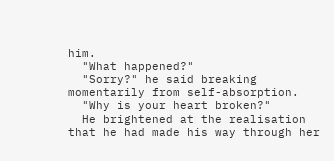him.
  "What happened?"
  "Sorry?" he said breaking momentarily from self-absorption.
  "Why is your heart broken?"
  He brightened at the realisation that he had made his way through her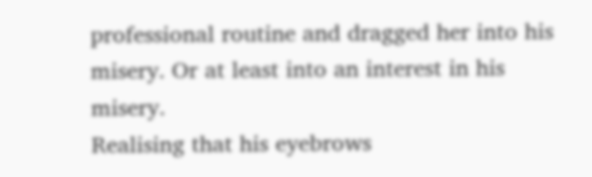professional routine and dragged her into his misery. Or at least into an interest in his misery.
Realising that his eyebrows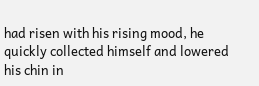had risen with his rising mood, he quickly collected himself and lowered his chin in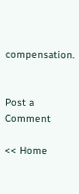compensation.


Post a Comment

<< Home